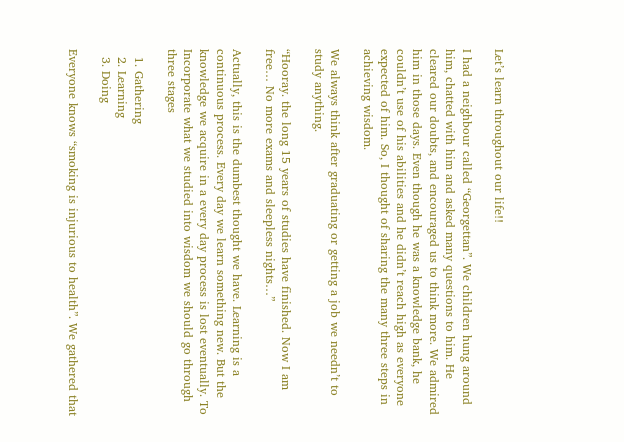Let’s learn throughout our life!!

I had a neighbour called “Georgettan”. We children hung around him, chatted with him and asked many questions to him. He cleared our doubts, and encouraged us to think more. We admired him in those days. Even though he was a knowledge bank, he couldn’t use of his abilities and he didn’t reach high as everyone expected of him. So, I thought of sharing the many three steps in achieving wisdom.

We always think after graduating or getting a job we needn’t to study anything.

“Hooray. the long 15 years of studies have finished. Now I am free… No more exams and sleepless nights…”

Actually, this is the dumbest thought we have. Learning is a continuous process. Every day we learn something new. But the knowledge we acquire in a every day process is lost eventually. To Incorporate what we studied into wisdom we should go through three stages

  1. Gathering
  2. Learning
  3. Doing

Everyone knows “smoking is injurious to health”. We gathered that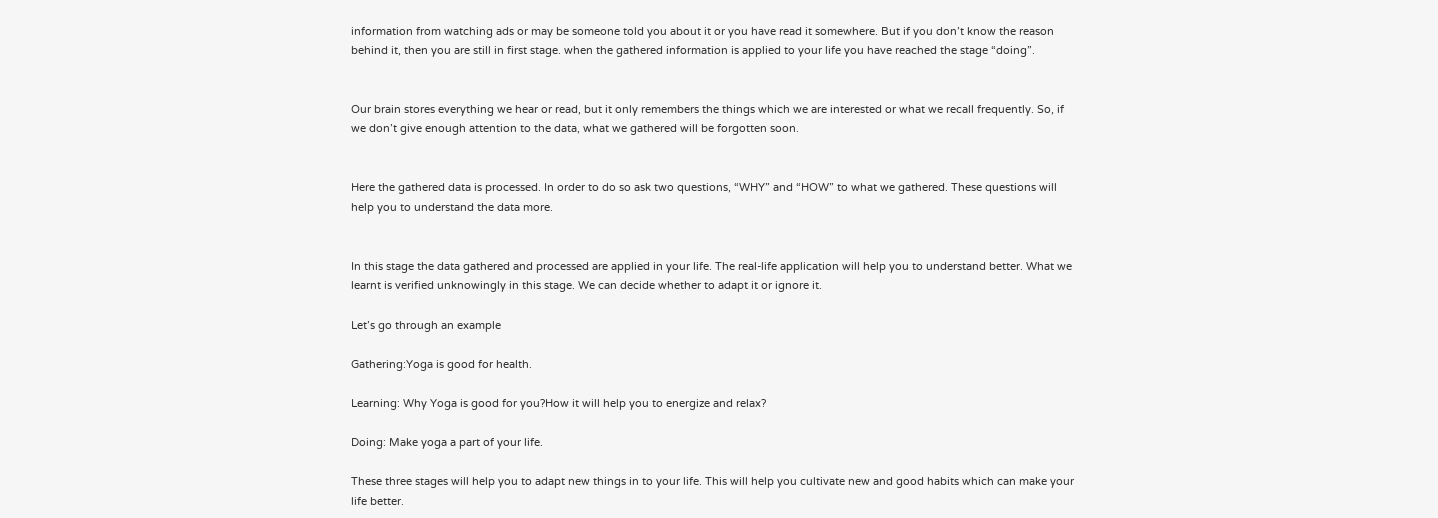information from watching ads or may be someone told you about it or you have read it somewhere. But if you don’t know the reason behind it, then you are still in first stage. when the gathered information is applied to your life you have reached the stage “doing”.


Our brain stores everything we hear or read, but it only remembers the things which we are interested or what we recall frequently. So, if we don’t give enough attention to the data, what we gathered will be forgotten soon.


Here the gathered data is processed. In order to do so ask two questions, “WHY” and “HOW” to what we gathered. These questions will help you to understand the data more.


In this stage the data gathered and processed are applied in your life. The real-life application will help you to understand better. What we learnt is verified unknowingly in this stage. We can decide whether to adapt it or ignore it.

Let’s go through an example

Gathering:Yoga is good for health.

Learning: Why Yoga is good for you?How it will help you to energize and relax?

Doing: Make yoga a part of your life.

These three stages will help you to adapt new things in to your life. This will help you cultivate new and good habits which can make your life better.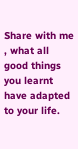Share with me , what all good things you learnt have adapted to your life.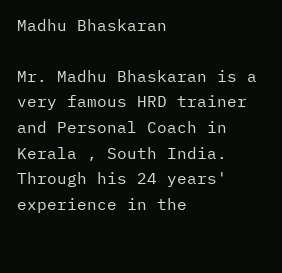Madhu Bhaskaran

Mr. Madhu Bhaskaran is a very famous HRD trainer and Personal Coach in Kerala , South India. Through his 24 years' experience in the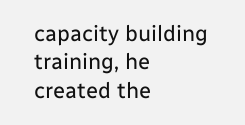capacity building training, he created the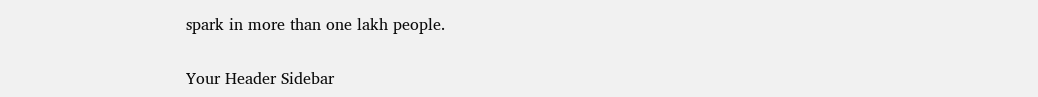spark in more than one lakh people.


Your Header Sidebar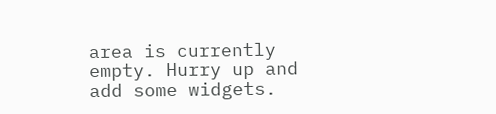area is currently empty. Hurry up and add some widgets.